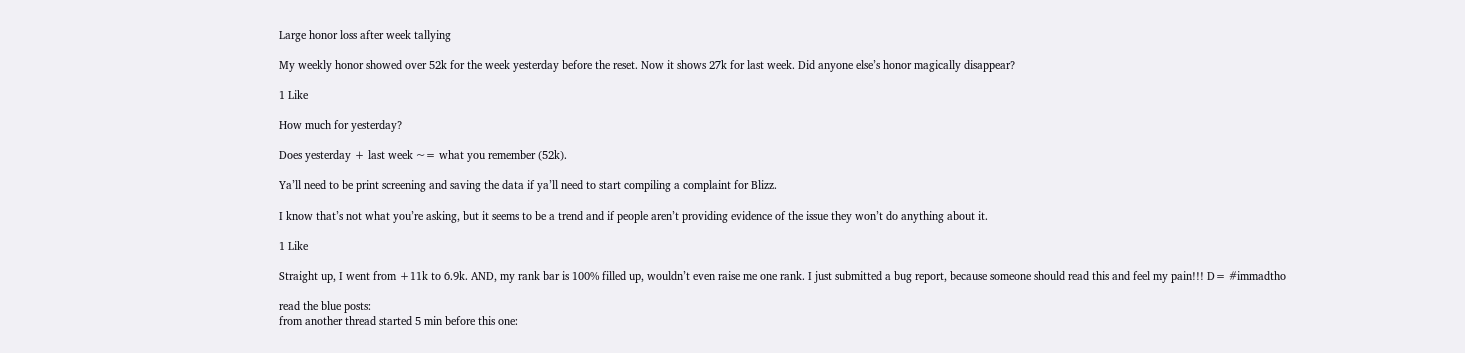Large honor loss after week tallying

My weekly honor showed over 52k for the week yesterday before the reset. Now it shows 27k for last week. Did anyone else’s honor magically disappear?

1 Like

How much for yesterday?

Does yesterday + last week ~= what you remember (52k).

Ya’ll need to be print screening and saving the data if ya’ll need to start compiling a complaint for Blizz.

I know that’s not what you’re asking, but it seems to be a trend and if people aren’t providing evidence of the issue they won’t do anything about it.

1 Like

Straight up, I went from +11k to 6.9k. AND, my rank bar is 100% filled up, wouldn’t even raise me one rank. I just submitted a bug report, because someone should read this and feel my pain!!! D= #immadtho

read the blue posts:
from another thread started 5 min before this one: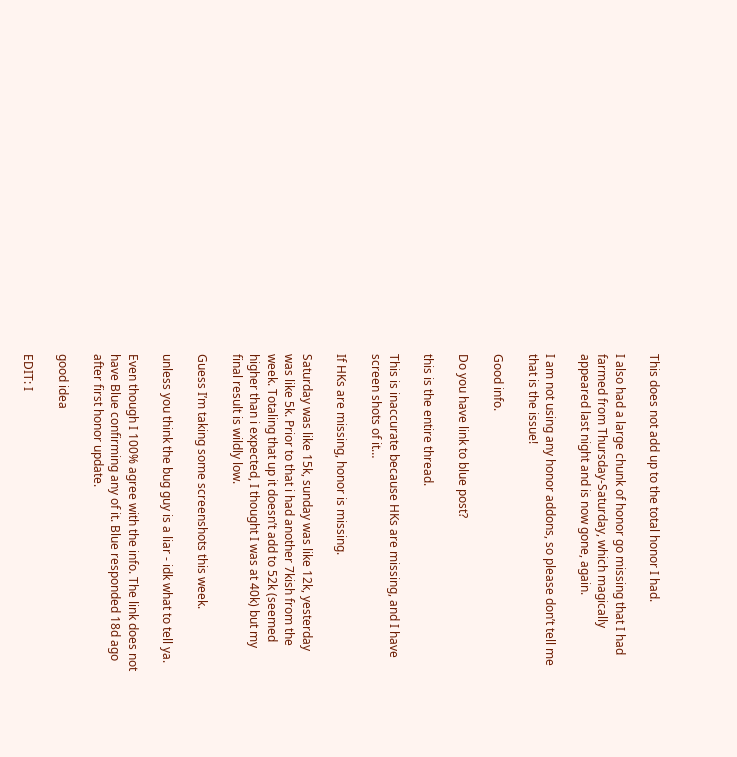This does not add up to the total honor I had.

I also had a large chunk of honor go missing that I had farmed from Thursday-Saturday, which magically appeared last night and is now gone, again.

I am not using any honor addons, so please don’t tell me that is the issue!

Good info.

Do you have link to blue post?

this is the entire thread.

This is inaccurate because HKs are missing, and I have screen shots of it…

If HKs are missing, honor is missing.

Saturday was like 15k, sunday was like 12k, yesterday was like 5k. Prior to that i had another 7kish from the week. Totaling that up it doesn’t add to 52k (seemed higher than i expected, I thought I was at 40k) but my final result is wildly low.

Guess I’m taking some screenshots this week.

unless you think the bug guy is a liar - idk what to tell ya.

Even though I 100% agree with the info. The link does not have Blue confirming any of it. Blue responded 18d ago after first honor update.

good idea

EDIT: I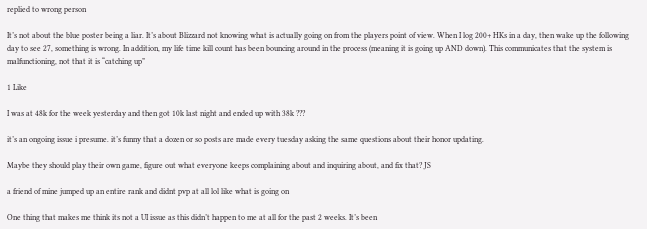replied to wrong person

It’s not about the blue poster being a liar. It’s about Blizzard not knowing what is actually going on from the players point of view. When I log 200+ HKs in a day, then wake up the following day to see 27, something is wrong. In addition, my life time kill count has been bouncing around in the process (meaning it is going up AND down). This communicates that the system is malfunctioning, not that it is “catching up”

1 Like

I was at 48k for the week yesterday and then got 10k last night and ended up with 38k ???

it’s an ongoing issue i presume. it’s funny that a dozen or so posts are made every tuesday asking the same questions about their honor updating.

Maybe they should play their own game, figure out what everyone keeps complaining about and inquiring about, and fix that? JS

a friend of mine jumped up an entire rank and didnt pvp at all lol like what is going on

One thing that makes me think its not a UI issue as this didn’t happen to me at all for the past 2 weeks. It’s been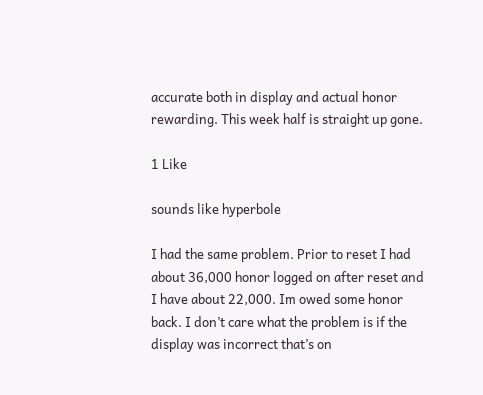accurate both in display and actual honor rewarding. This week half is straight up gone.

1 Like

sounds like hyperbole

I had the same problem. Prior to reset I had about 36,000 honor logged on after reset and I have about 22,000. Im owed some honor back. I don’t care what the problem is if the display was incorrect that’s on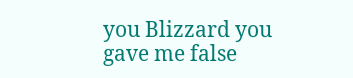you Blizzard you gave me false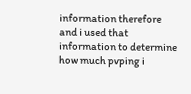information therefore and i used that information to determine how much pvping i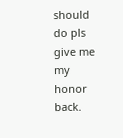should do pls give me my honor back.